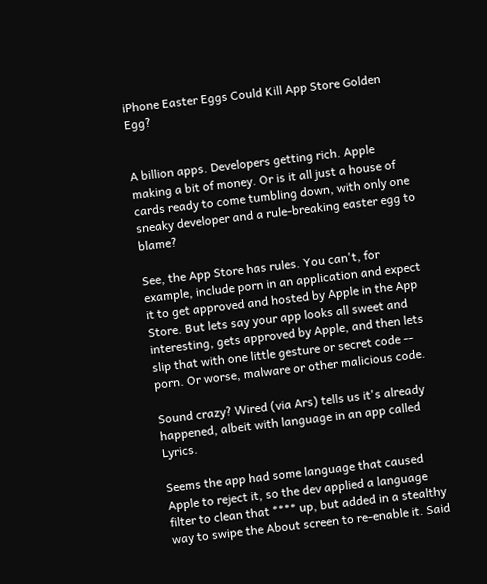iPhone Easter Eggs Could Kill App Store Golden Egg?


A billion apps. Developers getting rich. Apple making a bit of money. Or is it all just a house of cards ready to come tumbling down, with only one sneaky developer and a rule-breaking easter egg to blame?

See, the App Store has rules. You can't, for example, include porn in an application and expect it to get approved and hosted by Apple in the App Store. But lets say your app looks all sweet and interesting, gets approved by Apple, and then lets slip that with one little gesture or secret code -- porn. Or worse, malware or other malicious code.

Sound crazy? Wired (via Ars) tells us it's already happened, albeit with language in an app called Lyrics.

Seems the app had some language that caused Apple to reject it, so the dev applied a language filter to clean that **** up, but added in a stealthy way to swipe the About screen to re-enable it. Said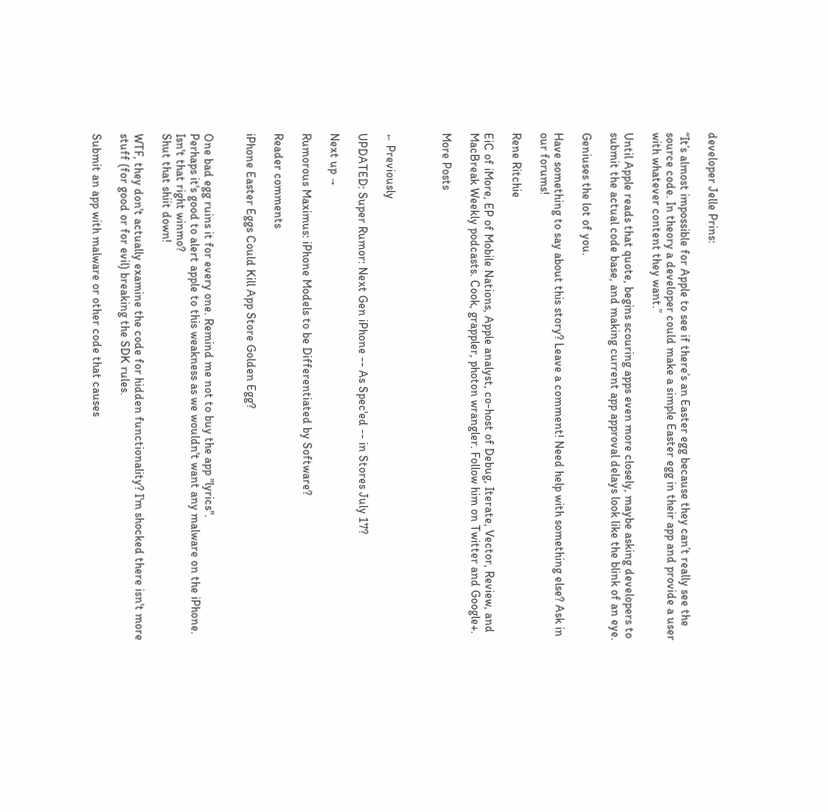developer Jelle Prins:

“It’s almost impossible for Apple to see if there’s an Easter egg because they can’t really see the source code. In theory a developer could make a simple Easter egg in their app and provide a user with whatever content they want.”

Until Apple reads that quote, begins scouring apps even more closely, maybe asking developers to submit the actual code base, and making current app approval delays look like the blink of an eye.

Geniuses the lot of you.

Have something to say about this story? Leave a comment! Need help with something else? Ask in our forums!

Rene Ritchie

EiC of iMore, EP of Mobile Nations, Apple analyst, co-host of Debug, Iterate, Vector, Review, and MacBreak Weekly podcasts. Cook, grappler, photon wrangler. Follow him on Twitter and Google+.

More Posts



← Previously

UPDATED: Super Rumor: Next Gen iPhone -- As Spec'ed -- in Stores July 17?

Next up →

Rumorous Maximus: iPhone Models to be Differentiated by Software?

Reader comments

iPhone Easter Eggs Could Kill App Store Golden Egg?


One bad egg ruins it for every one. Remind me not to buy the app "lyrics".
Perhaps it's good to alert apple to this weakness as we wouldn't want any malware on the iPhone. Isn't that right winmo?
Shut that shiit down!

WTF, they don't actually examine the code for hidden functionality? I'm shocked there isn't more stuff (for good or for evil) breaking the SDK rules.

Submit an app with malware or other code that causes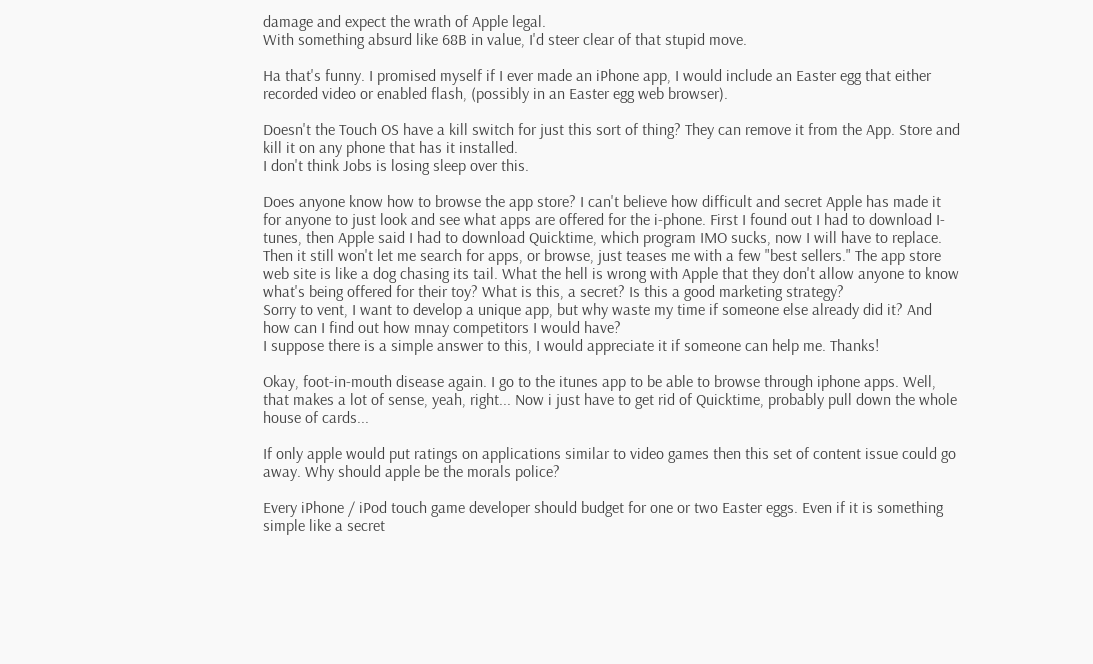damage and expect the wrath of Apple legal.
With something absurd like 68B in value, I'd steer clear of that stupid move.

Ha that's funny. I promised myself if I ever made an iPhone app, I would include an Easter egg that either recorded video or enabled flash, (possibly in an Easter egg web browser).

Doesn't the Touch OS have a kill switch for just this sort of thing? They can remove it from the App. Store and kill it on any phone that has it installed.
I don't think Jobs is losing sleep over this.

Does anyone know how to browse the app store? I can't believe how difficult and secret Apple has made it for anyone to just look and see what apps are offered for the i-phone. First I found out I had to download I-tunes, then Apple said I had to download Quicktime, which program IMO sucks, now I will have to replace. Then it still won't let me search for apps, or browse, just teases me with a few "best sellers." The app store web site is like a dog chasing its tail. What the hell is wrong with Apple that they don't allow anyone to know what's being offered for their toy? What is this, a secret? Is this a good marketing strategy?
Sorry to vent, I want to develop a unique app, but why waste my time if someone else already did it? And how can I find out how mnay competitors I would have?
I suppose there is a simple answer to this, I would appreciate it if someone can help me. Thanks!

Okay, foot-in-mouth disease again. I go to the itunes app to be able to browse through iphone apps. Well, that makes a lot of sense, yeah, right... Now i just have to get rid of Quicktime, probably pull down the whole house of cards...

If only apple would put ratings on applications similar to video games then this set of content issue could go away. Why should apple be the morals police?

Every iPhone / iPod touch game developer should budget for one or two Easter eggs. Even if it is something simple like a secret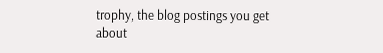trophy, the blog postings you get about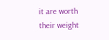it are worth their weight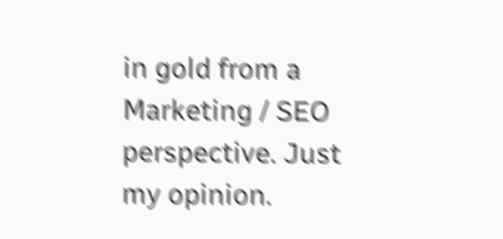in gold from a Marketing / SEO perspective. Just my opinion.